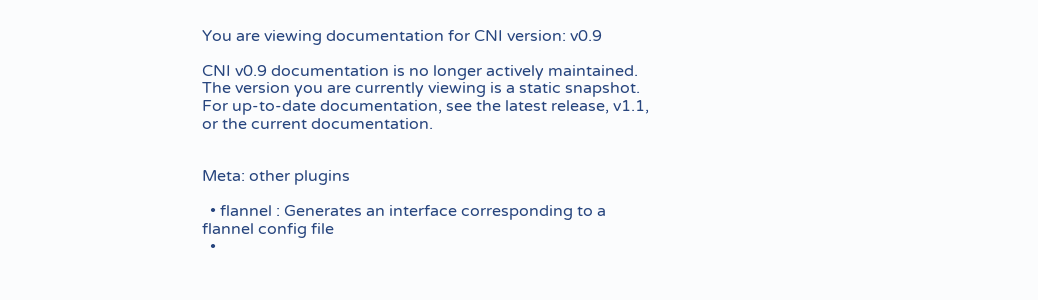You are viewing documentation for CNI version: v0.9

CNI v0.9 documentation is no longer actively maintained. The version you are currently viewing is a static snapshot. For up-to-date documentation, see the latest release, v1.1, or the current documentation.


Meta: other plugins

  • flannel : Generates an interface corresponding to a flannel config file
  •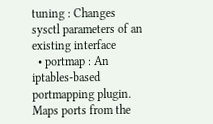tuning : Changes sysctl parameters of an existing interface
  • portmap : An iptables-based portmapping plugin. Maps ports from the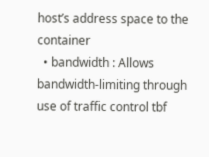host’s address space to the container
  • bandwidth : Allows bandwidth-limiting through use of traffic control tbf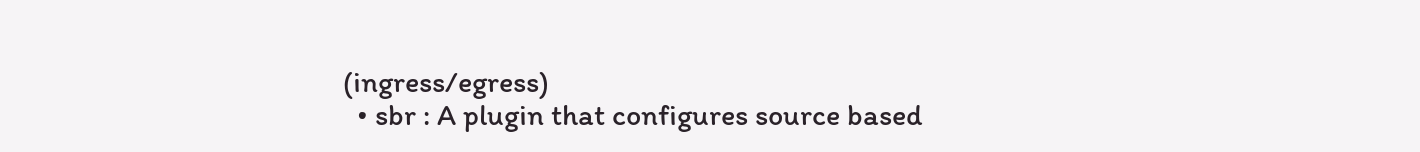(ingress/egress)
  • sbr : A plugin that configures source based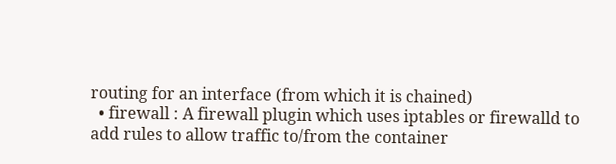routing for an interface (from which it is chained)
  • firewall : A firewall plugin which uses iptables or firewalld to add rules to allow traffic to/from the container